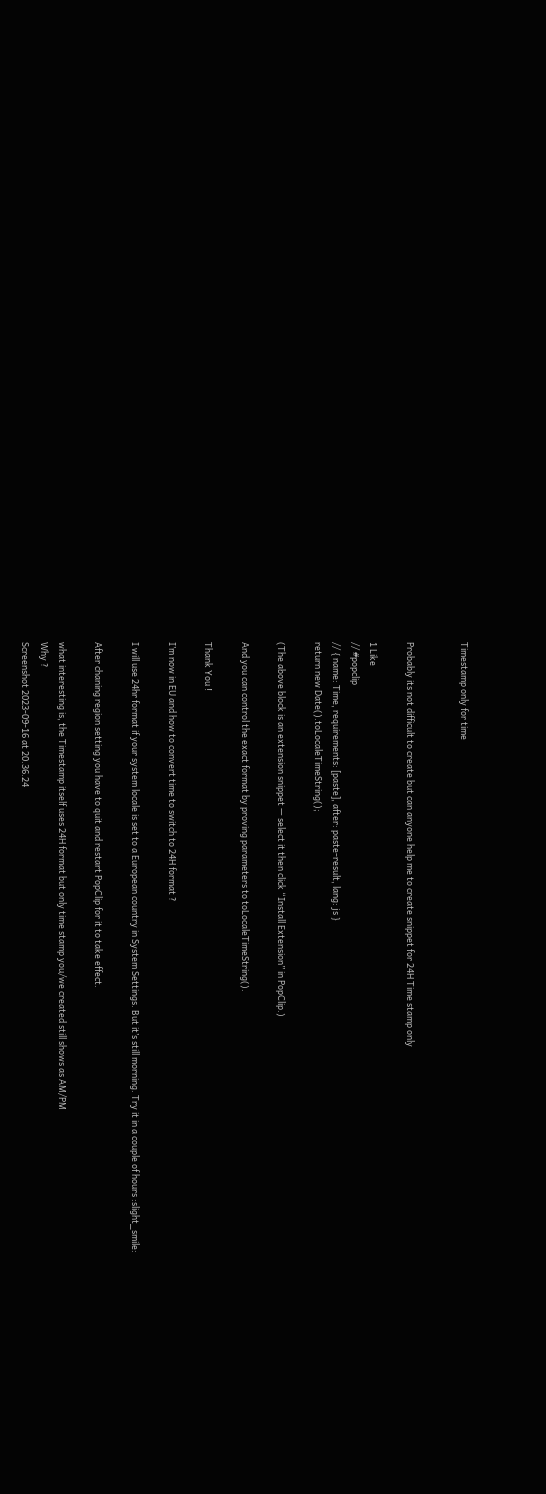Timestamp only for time


Probably its not difficult to create but can anyone help me to create snippet for 24H Time stamp only

1 Like
// #popclip
// { name: Time, requirements: [paste], after: paste-result, lang: js }
return new Date().toLocaleTimeString();

(The above block is an extension snippet — select it then click “Install Extension” in PopClip.)

And you can control the exact format by proving parameters to toLocaleTimeString().

Thank You !

I’m now in EU and how to convert time to switch to 24H format ?

I will use 24hr format if your system locale is set to a European country in System Settings. But it’s still morning. Try it in a couple of hours :slight_smile:

After chaning region setting you have to quit and restart PopClip for it to take effect.

what interesting is, the Timestamp itself uses 24H format but only time stamp you/we created still shows as AM/PM
Why ?
Screenshot 2023-09-16 at 20.36.24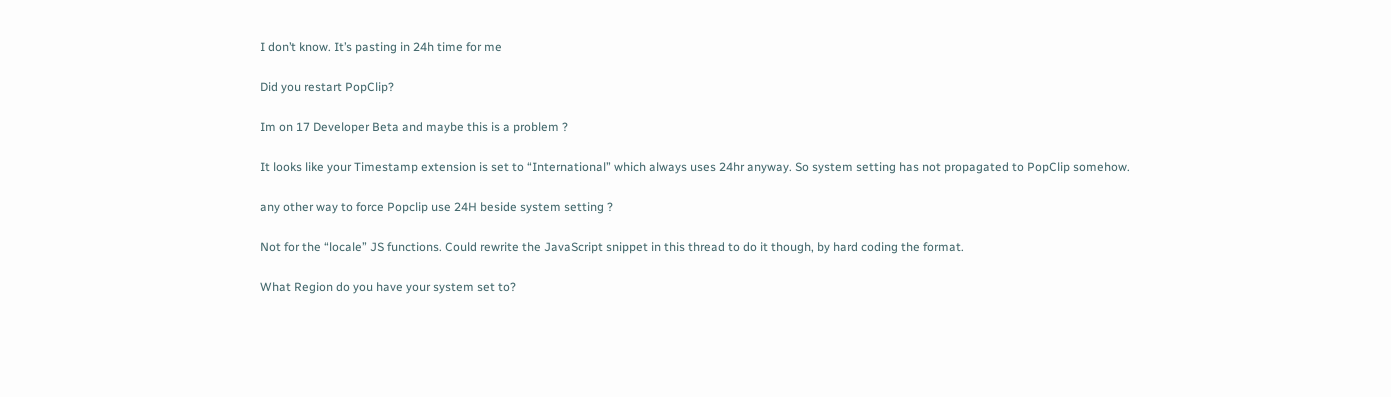I don’t know. It’s pasting in 24h time for me

Did you restart PopClip?

Im on 17 Developer Beta and maybe this is a problem ?

It looks like your Timestamp extension is set to “International” which always uses 24hr anyway. So system setting has not propagated to PopClip somehow.

any other way to force Popclip use 24H beside system setting ?

Not for the “locale” JS functions. Could rewrite the JavaScript snippet in this thread to do it though, by hard coding the format.

What Region do you have your system set to?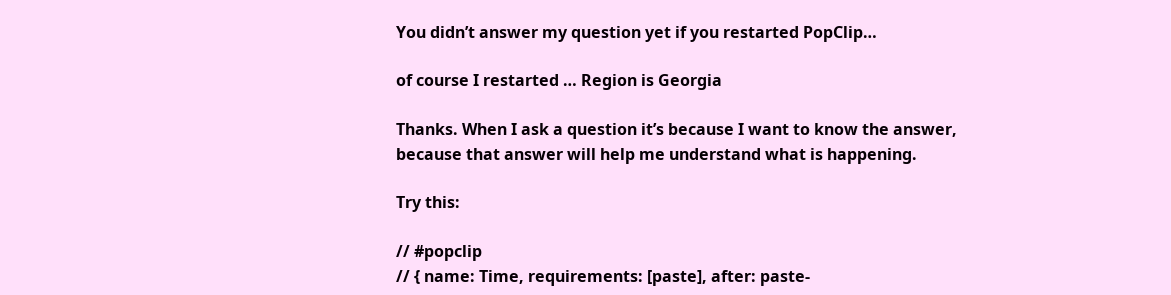You didn’t answer my question yet if you restarted PopClip…

of course I restarted … Region is Georgia

Thanks. When I ask a question it’s because I want to know the answer, because that answer will help me understand what is happening.

Try this:

// #popclip
// { name: Time, requirements: [paste], after: paste-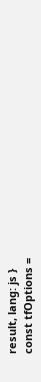result, lang: js }
const tfOptions =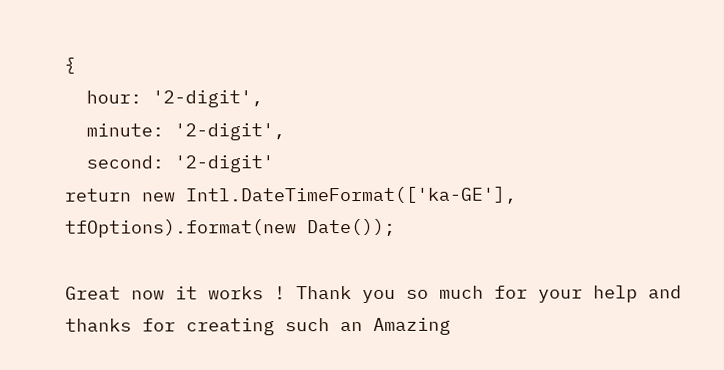{
  hour: '2-digit',
  minute: '2-digit',
  second: '2-digit'
return new Intl.DateTimeFormat(['ka-GE'], tfOptions).format(new Date());

Great now it works ! Thank you so much for your help and thanks for creating such an Amazing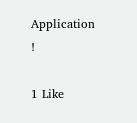Application !

1 Like